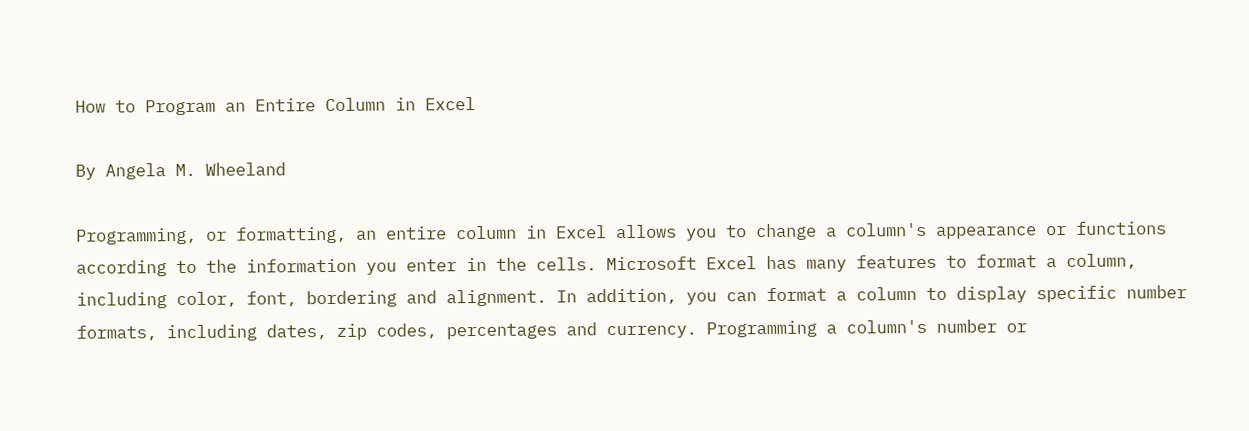How to Program an Entire Column in Excel

By Angela M. Wheeland

Programming, or formatting, an entire column in Excel allows you to change a column's appearance or functions according to the information you enter in the cells. Microsoft Excel has many features to format a column, including color, font, bordering and alignment. In addition, you can format a column to display specific number formats, including dates, zip codes, percentages and currency. Programming a column's number or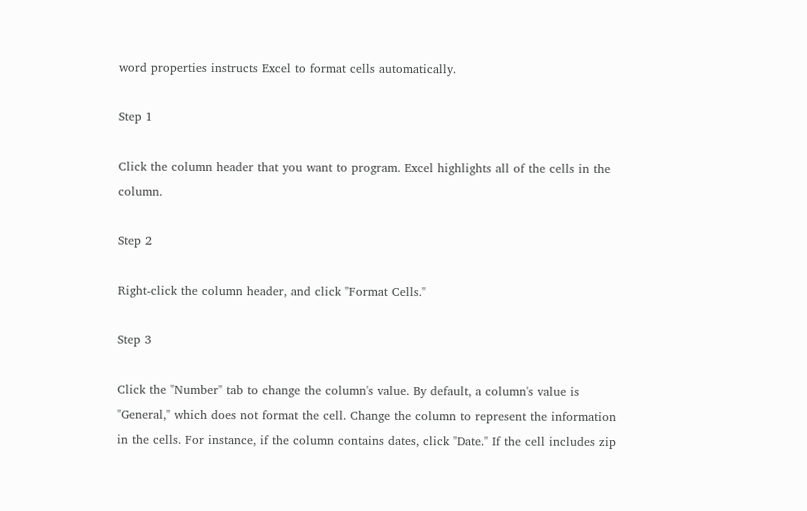word properties instructs Excel to format cells automatically.

Step 1

Click the column header that you want to program. Excel highlights all of the cells in the column.

Step 2

Right-click the column header, and click "Format Cells."

Step 3

Click the "Number" tab to change the column's value. By default, a column's value is "General," which does not format the cell. Change the column to represent the information in the cells. For instance, if the column contains dates, click "Date." If the cell includes zip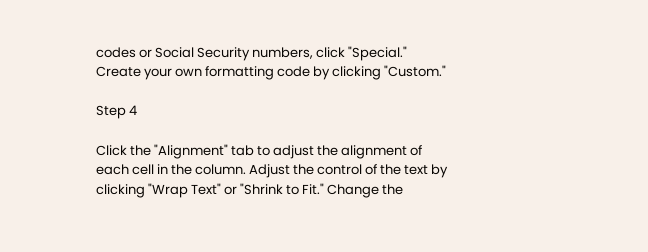codes or Social Security numbers, click "Special." Create your own formatting code by clicking "Custom."

Step 4

Click the "Alignment" tab to adjust the alignment of each cell in the column. Adjust the control of the text by clicking "Wrap Text" or "Shrink to Fit." Change the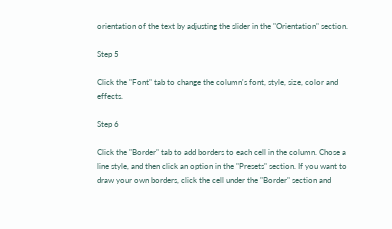orientation of the text by adjusting the slider in the "Orientation" section.

Step 5

Click the "Font" tab to change the column's font, style, size, color and effects.

Step 6

Click the "Border" tab to add borders to each cell in the column. Chose a line style, and then click an option in the "Presets" section. If you want to draw your own borders, click the cell under the "Border" section and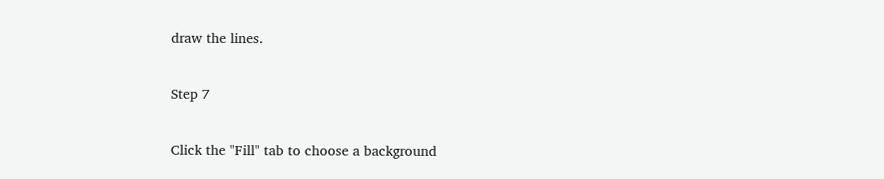draw the lines.

Step 7

Click the "Fill" tab to choose a background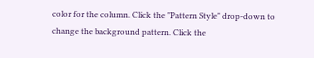color for the column. Click the "Pattern Style" drop-down to change the background pattern. Click the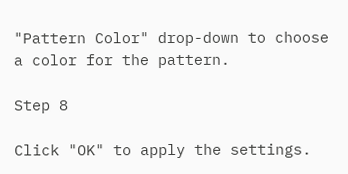"Pattern Color" drop-down to choose a color for the pattern.

Step 8

Click "OK" to apply the settings.